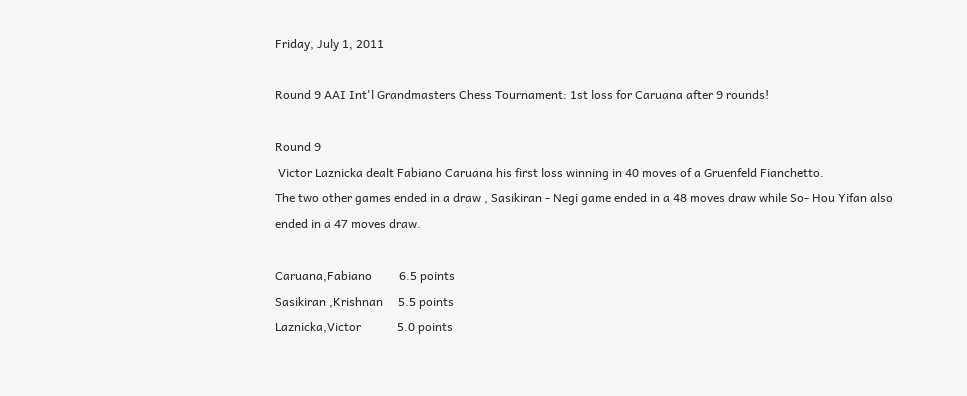Friday, July 1, 2011

Round 9 AAI Int'l Grandmasters Chess Tournament: 1st loss for Caruana after 9 rounds!

Round 9
 Victor Laznicka dealt Fabiano Caruana his first loss winning in 40 moves of a Gruenfeld Fianchetto.
The two other games ended in a draw , Sasikiran - Negi game ended in a 48 moves draw while So- Hou Yifan also ended in a 47 moves draw.

Caruana,Fabiano         6.5 points
Sasikiran ,Krishnan     5.5 points
Laznicka,Victor            5.0 points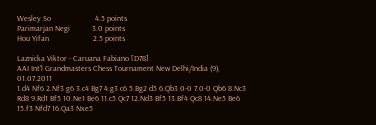Wesley So                      4.5 points
Parimarjan Negi           3.0 points
Hou Yifan                      2.5 points

Laznicka Viktor - Caruana Fabiano [D78]
AAI Int'l Grandmasters Chess Tournament New Delhi/India (9), 01.07.2011
1.d4 Nf6 2.Nf3 g6 3.c4 Bg7 4.g3 c6 5.Bg2 d5 6.Qb3 0-0 7.0-0 Qb6 8.Nc3 Rd8 9.Rd1 Bf5 10.Ne1 Be6 11.c5 Qc7 12.Nd3 Bf5 13.Bf4 Qc8 14.Ne5 Be6 15.f3 Nfd7 16.Qa3 Nxe5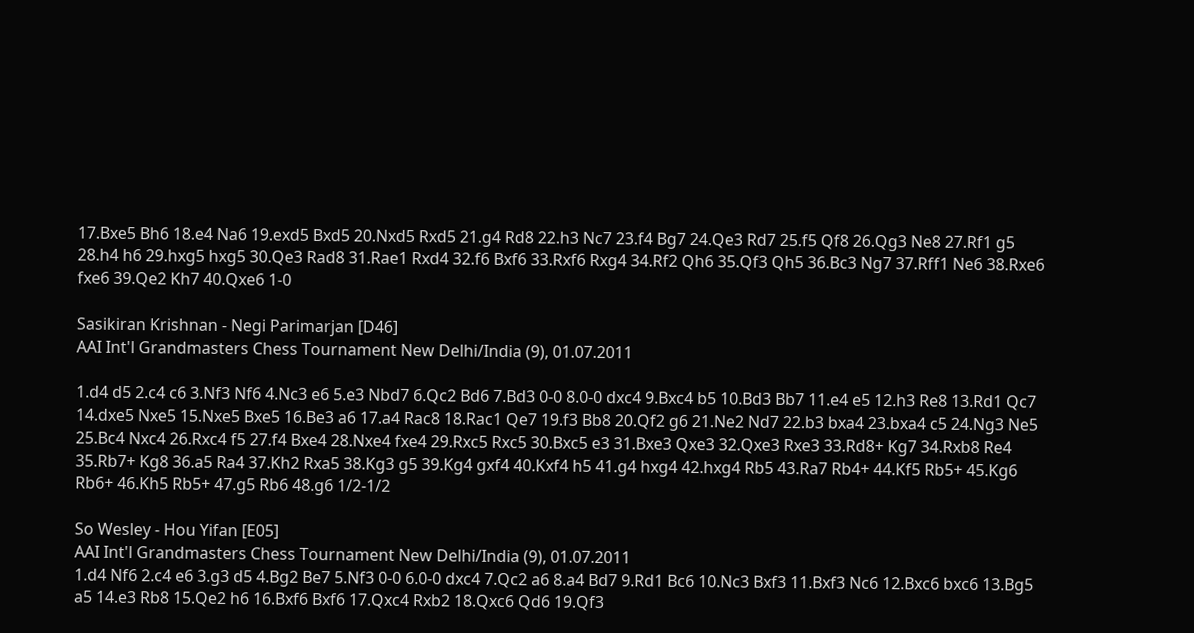17.Bxe5 Bh6 18.e4 Na6 19.exd5 Bxd5 20.Nxd5 Rxd5 21.g4 Rd8 22.h3 Nc7 23.f4 Bg7 24.Qe3 Rd7 25.f5 Qf8 26.Qg3 Ne8 27.Rf1 g5 28.h4 h6 29.hxg5 hxg5 30.Qe3 Rad8 31.Rae1 Rxd4 32.f6 Bxf6 33.Rxf6 Rxg4 34.Rf2 Qh6 35.Qf3 Qh5 36.Bc3 Ng7 37.Rff1 Ne6 38.Rxe6 fxe6 39.Qe2 Kh7 40.Qxe6 1-0

Sasikiran Krishnan - Negi Parimarjan [D46]
AAI Int'l Grandmasters Chess Tournament New Delhi/India (9), 01.07.2011

1.d4 d5 2.c4 c6 3.Nf3 Nf6 4.Nc3 e6 5.e3 Nbd7 6.Qc2 Bd6 7.Bd3 0-0 8.0-0 dxc4 9.Bxc4 b5 10.Bd3 Bb7 11.e4 e5 12.h3 Re8 13.Rd1 Qc7 14.dxe5 Nxe5 15.Nxe5 Bxe5 16.Be3 a6 17.a4 Rac8 18.Rac1 Qe7 19.f3 Bb8 20.Qf2 g6 21.Ne2 Nd7 22.b3 bxa4 23.bxa4 c5 24.Ng3 Ne5 25.Bc4 Nxc4 26.Rxc4 f5 27.f4 Bxe4 28.Nxe4 fxe4 29.Rxc5 Rxc5 30.Bxc5 e3 31.Bxe3 Qxe3 32.Qxe3 Rxe3 33.Rd8+ Kg7 34.Rxb8 Re4 35.Rb7+ Kg8 36.a5 Ra4 37.Kh2 Rxa5 38.Kg3 g5 39.Kg4 gxf4 40.Kxf4 h5 41.g4 hxg4 42.hxg4 Rb5 43.Ra7 Rb4+ 44.Kf5 Rb5+ 45.Kg6 Rb6+ 46.Kh5 Rb5+ 47.g5 Rb6 48.g6 1/2-1/2

So Wesley - Hou Yifan [E05]
AAI Int'l Grandmasters Chess Tournament New Delhi/India (9), 01.07.2011
1.d4 Nf6 2.c4 e6 3.g3 d5 4.Bg2 Be7 5.Nf3 0-0 6.0-0 dxc4 7.Qc2 a6 8.a4 Bd7 9.Rd1 Bc6 10.Nc3 Bxf3 11.Bxf3 Nc6 12.Bxc6 bxc6 13.Bg5 a5 14.e3 Rb8 15.Qe2 h6 16.Bxf6 Bxf6 17.Qxc4 Rxb2 18.Qxc6 Qd6 19.Qf3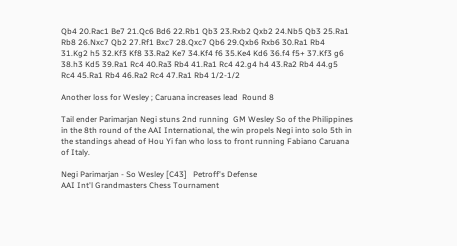Qb4 20.Rac1 Be7 21.Qc6 Bd6 22.Rb1 Qb3 23.Rxb2 Qxb2 24.Nb5 Qb3 25.Ra1 Rb8 26.Nxc7 Qb2 27.Rf1 Bxc7 28.Qxc7 Qb6 29.Qxb6 Rxb6 30.Ra1 Rb4 31.Kg2 h5 32.Kf3 Kf8 33.Ra2 Ke7 34.Kf4 f6 35.Ke4 Kd6 36.f4 f5+ 37.Kf3 g6 38.h3 Kd5 39.Ra1 Rc4 40.Ra3 Rb4 41.Ra1 Rc4 42.g4 h4 43.Ra2 Rb4 44.g5 Rc4 45.Ra1 Rb4 46.Ra2 Rc4 47.Ra1 Rb4 1/2-1/2

Another loss for Wesley ; Caruana increases lead  Round 8

Tail ender Parimarjan Negi stuns 2nd running  GM Wesley So of the Philippines in the 8th round of the AAI International, the win propels Negi into solo 5th in the standings ahead of Hou Yi fan who loss to front running Fabiano Caruana of Italy.

Negi Parimarjan - So Wesley [C43]   Petroff's Defense
AAI Int'l Grandmasters Chess Tournament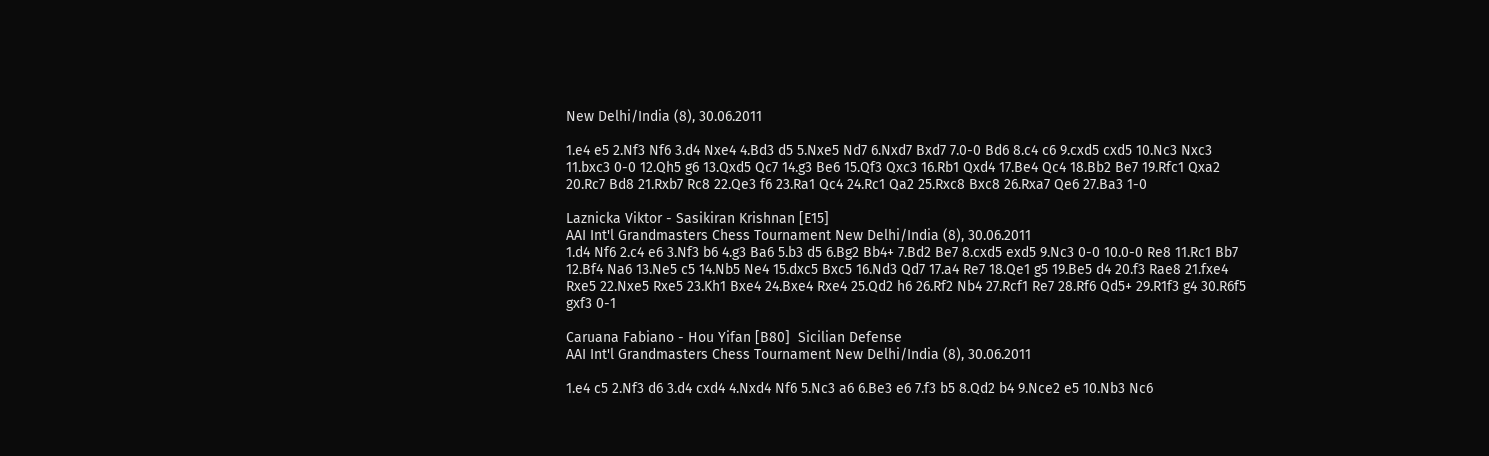New Delhi/India (8), 30.06.2011

1.e4 e5 2.Nf3 Nf6 3.d4 Nxe4 4.Bd3 d5 5.Nxe5 Nd7 6.Nxd7 Bxd7 7.0-0 Bd6 8.c4 c6 9.cxd5 cxd5 10.Nc3 Nxc3 11.bxc3 0-0 12.Qh5 g6 13.Qxd5 Qc7 14.g3 Be6 15.Qf3 Qxc3 16.Rb1 Qxd4 17.Be4 Qc4 18.Bb2 Be7 19.Rfc1 Qxa2 20.Rc7 Bd8 21.Rxb7 Rc8 22.Qe3 f6 23.Ra1 Qc4 24.Rc1 Qa2 25.Rxc8 Bxc8 26.Rxa7 Qe6 27.Ba3 1-0

Laznicka Viktor - Sasikiran Krishnan [E15]
AAI Int'l Grandmasters Chess Tournament New Delhi/India (8), 30.06.2011
1.d4 Nf6 2.c4 e6 3.Nf3 b6 4.g3 Ba6 5.b3 d5 6.Bg2 Bb4+ 7.Bd2 Be7 8.cxd5 exd5 9.Nc3 0-0 10.0-0 Re8 11.Rc1 Bb7 12.Bf4 Na6 13.Ne5 c5 14.Nb5 Ne4 15.dxc5 Bxc5 16.Nd3 Qd7 17.a4 Re7 18.Qe1 g5 19.Be5 d4 20.f3 Rae8 21.fxe4 Rxe5 22.Nxe5 Rxe5 23.Kh1 Bxe4 24.Bxe4 Rxe4 25.Qd2 h6 26.Rf2 Nb4 27.Rcf1 Re7 28.Rf6 Qd5+ 29.R1f3 g4 30.R6f5 gxf3 0-1

Caruana Fabiano - Hou Yifan [B80]  Sicilian Defense
AAI Int'l Grandmasters Chess Tournament New Delhi/India (8), 30.06.2011

1.e4 c5 2.Nf3 d6 3.d4 cxd4 4.Nxd4 Nf6 5.Nc3 a6 6.Be3 e6 7.f3 b5 8.Qd2 b4 9.Nce2 e5 10.Nb3 Nc6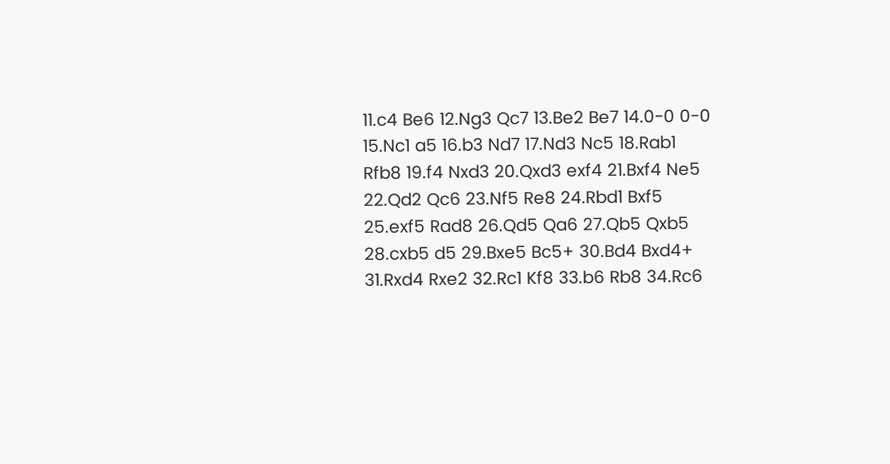11.c4 Be6 12.Ng3 Qc7 13.Be2 Be7 14.0-0 0-0 15.Nc1 a5 16.b3 Nd7 17.Nd3 Nc5 18.Rab1 Rfb8 19.f4 Nxd3 20.Qxd3 exf4 21.Bxf4 Ne5 22.Qd2 Qc6 23.Nf5 Re8 24.Rbd1 Bxf5 25.exf5 Rad8 26.Qd5 Qa6 27.Qb5 Qxb5 28.cxb5 d5 29.Bxe5 Bc5+ 30.Bd4 Bxd4+ 31.Rxd4 Rxe2 32.Rc1 Kf8 33.b6 Rb8 34.Rc6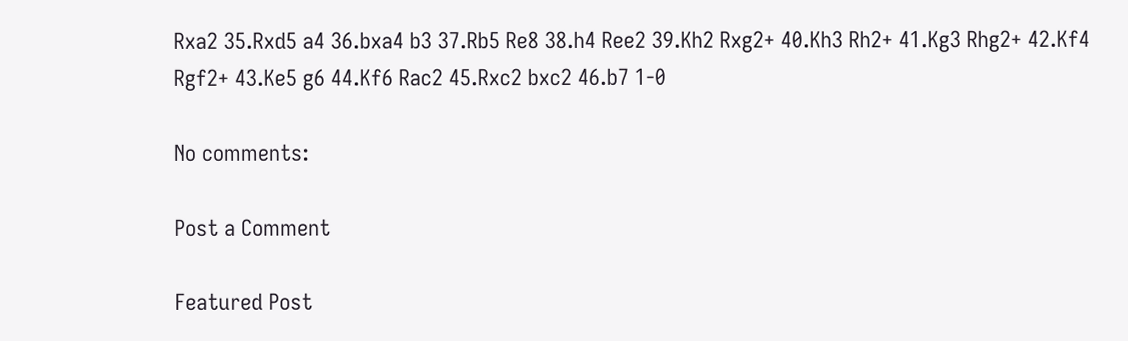Rxa2 35.Rxd5 a4 36.bxa4 b3 37.Rb5 Re8 38.h4 Ree2 39.Kh2 Rxg2+ 40.Kh3 Rh2+ 41.Kg3 Rhg2+ 42.Kf4 Rgf2+ 43.Ke5 g6 44.Kf6 Rac2 45.Rxc2 bxc2 46.b7 1-0

No comments:

Post a Comment

Featured Post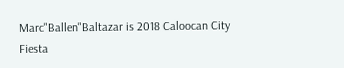Marc"Ballen"Baltazar is 2018 Caloocan City Fiesta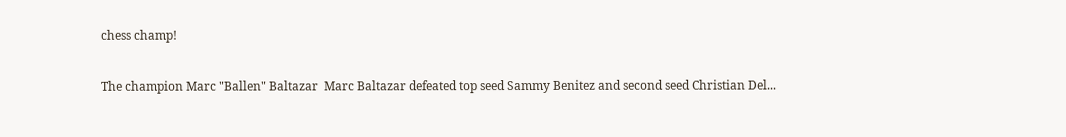chess champ!

The champion Marc "Ballen" Baltazar  Marc Baltazar defeated top seed Sammy Benitez and second seed Christian Del...